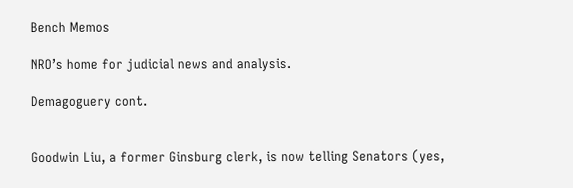Bench Memos

NRO’s home for judicial news and analysis.

Demagoguery cont.


Goodwin Liu, a former Ginsburg clerk, is now telling Senators (yes,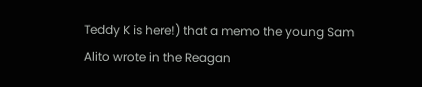Teddy K is here!) that a memo the young Sam Alito wrote in the Reagan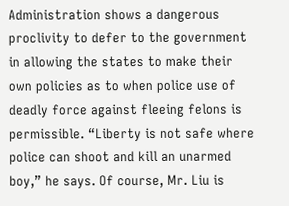Administration shows a dangerous proclivity to defer to the government in allowing the states to make their own policies as to when police use of deadly force against fleeing felons is permissible. “Liberty is not safe where police can shoot and kill an unarmed boy,” he says. Of course, Mr. Liu is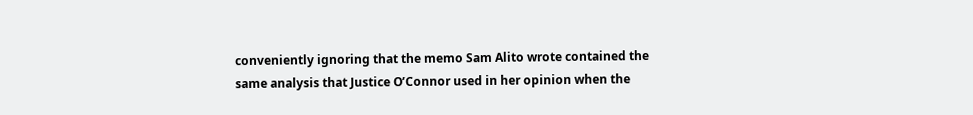conveniently ignoring that the memo Sam Alito wrote contained the same analysis that Justice O’Connor used in her opinion when the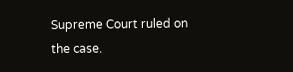Supreme Court ruled on the case.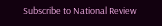Subscribe to National Review